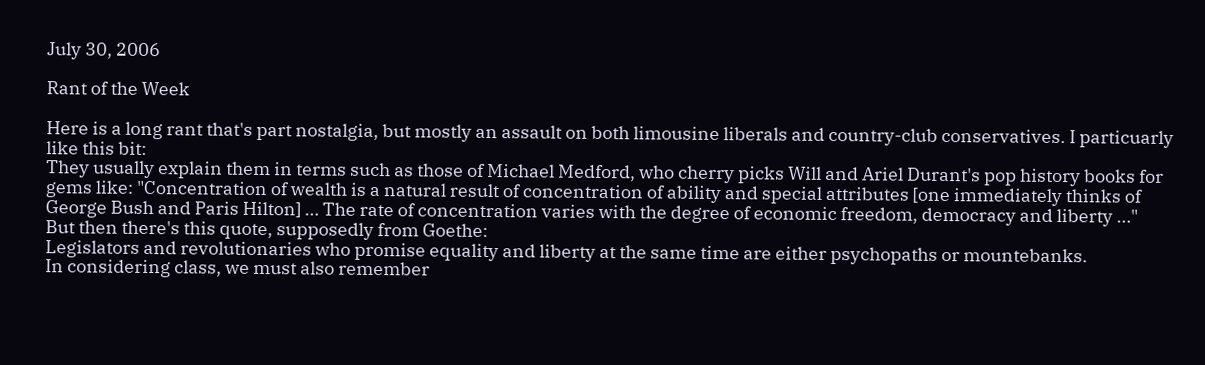July 30, 2006

Rant of the Week

Here is a long rant that's part nostalgia, but mostly an assault on both limousine liberals and country-club conservatives. I particuarly like this bit:
They usually explain them in terms such as those of Michael Medford, who cherry picks Will and Ariel Durant's pop history books for gems like: "Concentration of wealth is a natural result of concentration of ability and special attributes [one immediately thinks of George Bush and Paris Hilton] … The rate of concentration varies with the degree of economic freedom, democracy and liberty …"
But then there's this quote, supposedly from Goethe:
Legislators and revolutionaries who promise equality and liberty at the same time are either psychopaths or mountebanks.
In considering class, we must also remember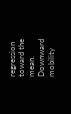regression toward the mean. Downward mobility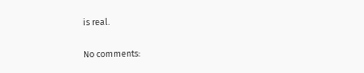is real.

No comments: